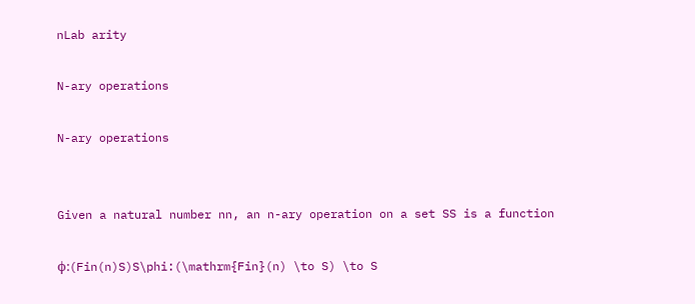nLab arity

N-ary operations

N-ary operations


Given a natural number nn, an n-ary operation on a set SS is a function

ϕ:(Fin(n)S)S\phi:(\mathrm{Fin}(n) \to S) \to S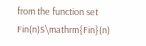from the function set Fin(n)S\mathrm{Fin}(n)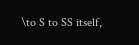\to S to SS itself,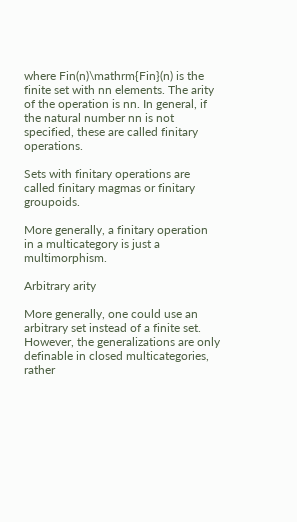where Fin(n)\mathrm{Fin}(n) is the finite set with nn elements. The arity of the operation is nn. In general, if the natural number nn is not specified, these are called finitary operations.

Sets with finitary operations are called finitary magmas or finitary groupoids.

More generally, a finitary operation in a multicategory is just a multimorphism.

Arbitrary arity

More generally, one could use an arbitrary set instead of a finite set. However, the generalizations are only definable in closed multicategories, rather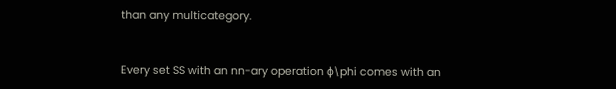than any multicategory.


Every set SS with an nn-ary operation ϕ\phi comes with an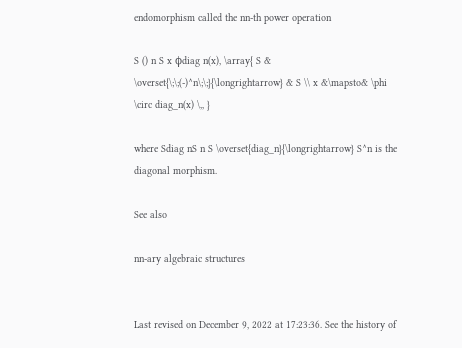endomorphism called the nn-th power operation

S () n S x ϕdiag n(x), \array{ S & \overset{\;\;(-)^n\;\;}{\longrightarrow} & S \\ x &\mapsto& \phi \circ diag_n(x) \,, }

where Sdiag nS n S \overset{diag_n}{\longrightarrow} S^n is the diagonal morphism.

See also

nn-ary algebraic structures


Last revised on December 9, 2022 at 17:23:36. See the history of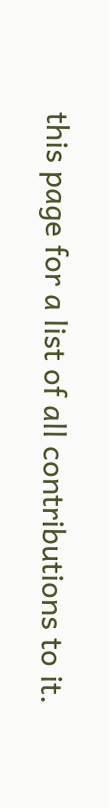this page for a list of all contributions to it.